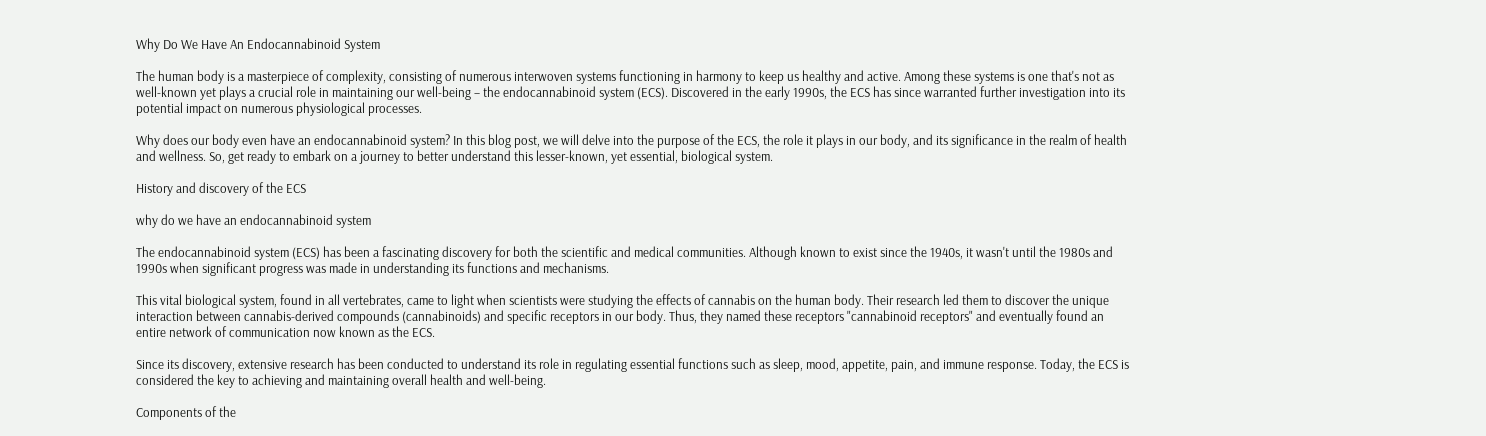Why Do We Have An Endocannabinoid System

The human body is a masterpiece of complexity, consisting of numerous interwoven systems functioning in harmony to keep us healthy and active. Among these systems is one that's not as well-known yet plays a crucial role in maintaining our well-being – the endocannabinoid system (ECS). Discovered in the early 1990s, the ECS has since warranted further investigation into its potential impact on numerous physiological processes.

Why does our body even have an endocannabinoid system? In this blog post, we will delve into the purpose of the ECS, the role it plays in our body, and its significance in the realm of health and wellness. So, get ready to embark on a journey to better understand this lesser-known, yet essential, biological system.

History and discovery of the ECS

why do we have an endocannabinoid system

The endocannabinoid system (ECS) has been a fascinating discovery for both the scientific and medical communities. Although known to exist since the 1940s, it wasn't until the 1980s and 1990s when significant progress was made in understanding its functions and mechanisms.

This vital biological system, found in all vertebrates, came to light when scientists were studying the effects of cannabis on the human body. Their research led them to discover the unique interaction between cannabis-derived compounds (cannabinoids) and specific receptors in our body. Thus, they named these receptors "cannabinoid receptors" and eventually found an entire network of communication now known as the ECS.

Since its discovery, extensive research has been conducted to understand its role in regulating essential functions such as sleep, mood, appetite, pain, and immune response. Today, the ECS is considered the key to achieving and maintaining overall health and well-being.

Components of the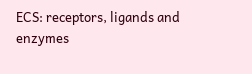ECS: receptors, ligands and enzymes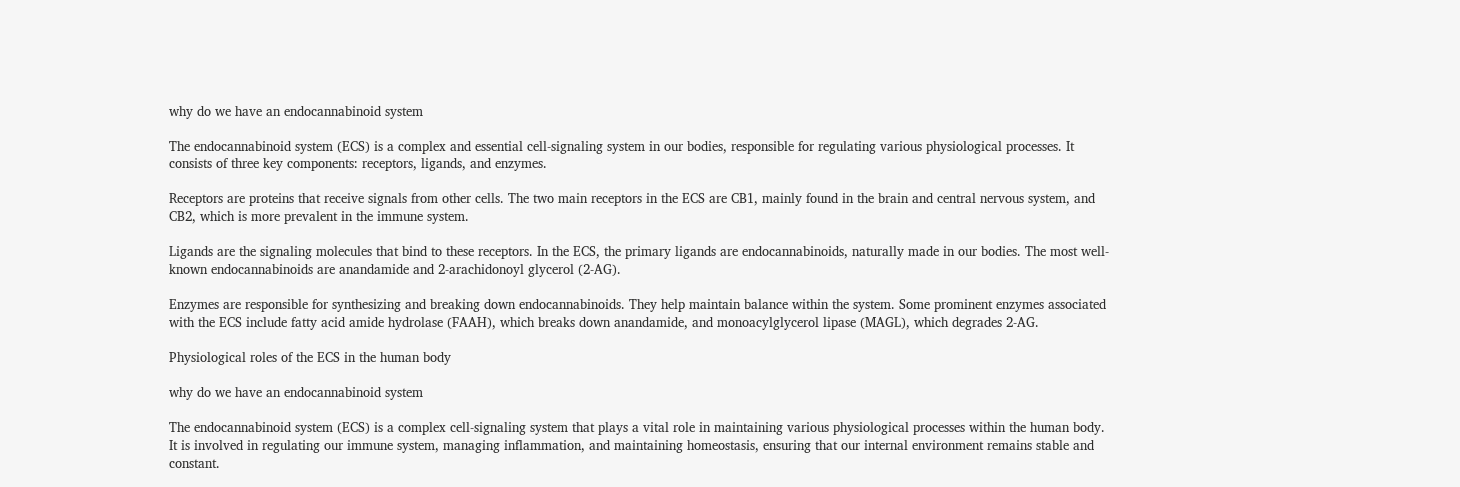why do we have an endocannabinoid system

The endocannabinoid system (ECS) is a complex and essential cell-signaling system in our bodies, responsible for regulating various physiological processes. It consists of three key components: receptors, ligands, and enzymes.

Receptors are proteins that receive signals from other cells. The two main receptors in the ECS are CB1, mainly found in the brain and central nervous system, and CB2, which is more prevalent in the immune system.

Ligands are the signaling molecules that bind to these receptors. In the ECS, the primary ligands are endocannabinoids, naturally made in our bodies. The most well-known endocannabinoids are anandamide and 2-arachidonoyl glycerol (2-AG).

Enzymes are responsible for synthesizing and breaking down endocannabinoids. They help maintain balance within the system. Some prominent enzymes associated with the ECS include fatty acid amide hydrolase (FAAH), which breaks down anandamide, and monoacylglycerol lipase (MAGL), which degrades 2-AG.

Physiological roles of the ECS in the human body

why do we have an endocannabinoid system

The endocannabinoid system (ECS) is a complex cell-signaling system that plays a vital role in maintaining various physiological processes within the human body. It is involved in regulating our immune system, managing inflammation, and maintaining homeostasis, ensuring that our internal environment remains stable and constant.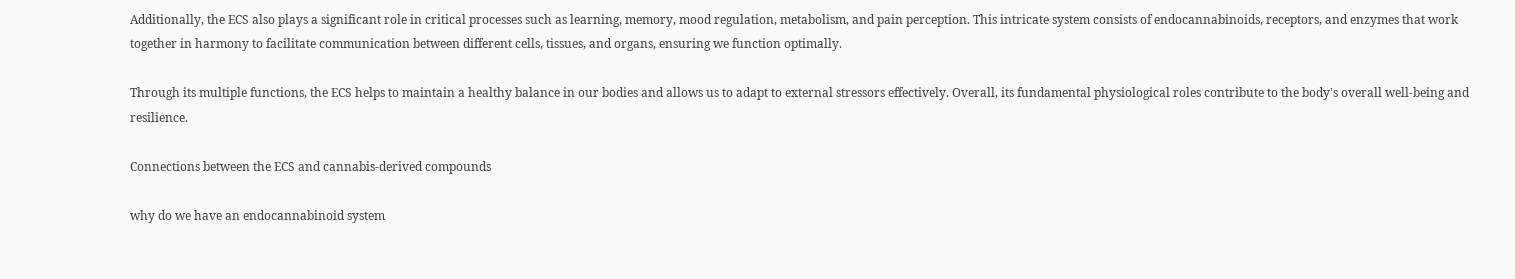Additionally, the ECS also plays a significant role in critical processes such as learning, memory, mood regulation, metabolism, and pain perception. This intricate system consists of endocannabinoids, receptors, and enzymes that work together in harmony to facilitate communication between different cells, tissues, and organs, ensuring we function optimally.

Through its multiple functions, the ECS helps to maintain a healthy balance in our bodies and allows us to adapt to external stressors effectively. Overall, its fundamental physiological roles contribute to the body's overall well-being and resilience.

Connections between the ECS and cannabis-derived compounds

why do we have an endocannabinoid system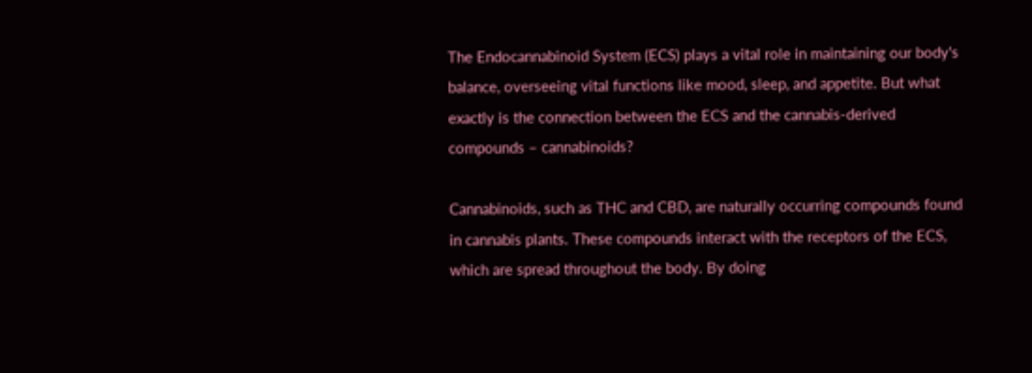The Endocannabinoid System (ECS) plays a vital role in maintaining our body's balance, overseeing vital functions like mood, sleep, and appetite. But what exactly is the connection between the ECS and the cannabis-derived compounds – cannabinoids?

Cannabinoids, such as THC and CBD, are naturally occurring compounds found in cannabis plants. These compounds interact with the receptors of the ECS, which are spread throughout the body. By doing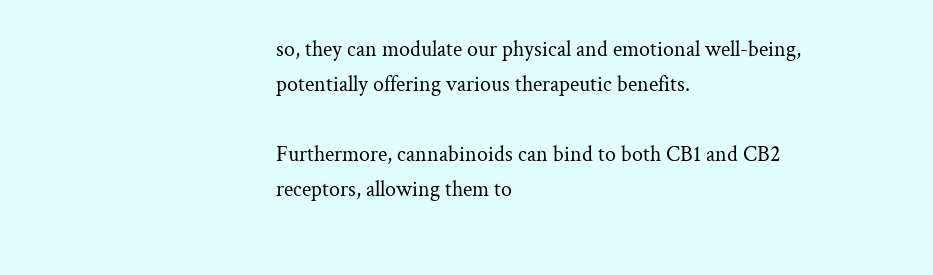so, they can modulate our physical and emotional well-being, potentially offering various therapeutic benefits.

Furthermore, cannabinoids can bind to both CB1 and CB2 receptors, allowing them to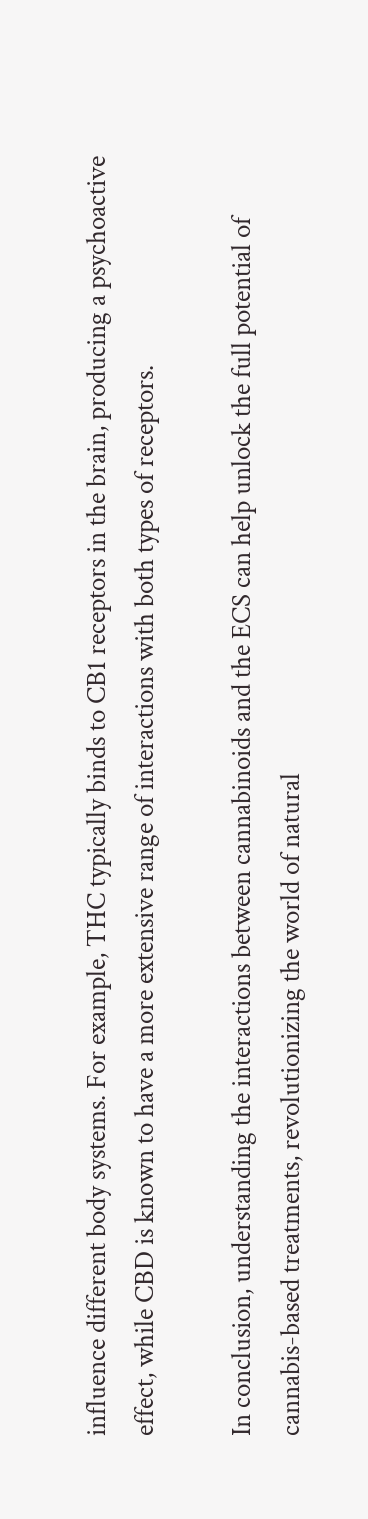influence different body systems. For example, THC typically binds to CB1 receptors in the brain, producing a psychoactive effect, while CBD is known to have a more extensive range of interactions with both types of receptors.

In conclusion, understanding the interactions between cannabinoids and the ECS can help unlock the full potential of cannabis-based treatments, revolutionizing the world of natural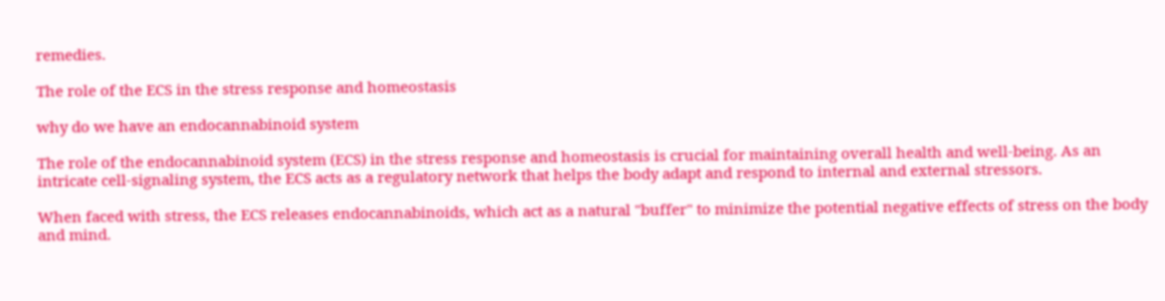remedies.

The role of the ECS in the stress response and homeostasis

why do we have an endocannabinoid system

The role of the endocannabinoid system (ECS) in the stress response and homeostasis is crucial for maintaining overall health and well-being. As an intricate cell-signaling system, the ECS acts as a regulatory network that helps the body adapt and respond to internal and external stressors.

When faced with stress, the ECS releases endocannabinoids, which act as a natural "buffer" to minimize the potential negative effects of stress on the body and mind.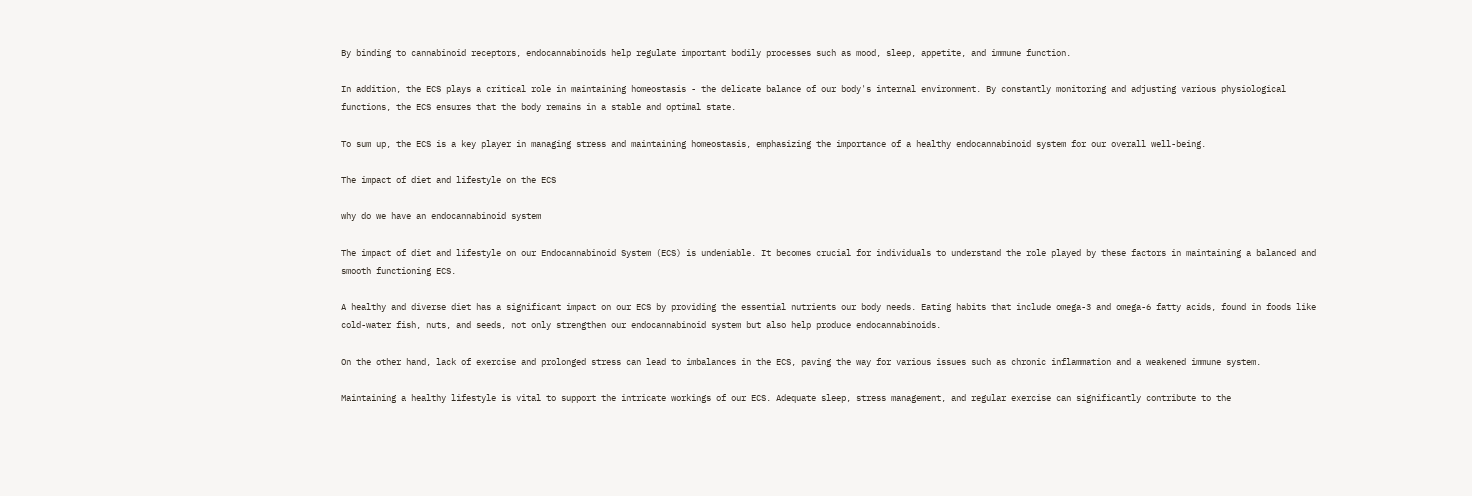By binding to cannabinoid receptors, endocannabinoids help regulate important bodily processes such as mood, sleep, appetite, and immune function.

In addition, the ECS plays a critical role in maintaining homeostasis - the delicate balance of our body's internal environment. By constantly monitoring and adjusting various physiological functions, the ECS ensures that the body remains in a stable and optimal state.

To sum up, the ECS is a key player in managing stress and maintaining homeostasis, emphasizing the importance of a healthy endocannabinoid system for our overall well-being.

The impact of diet and lifestyle on the ECS

why do we have an endocannabinoid system

The impact of diet and lifestyle on our Endocannabinoid System (ECS) is undeniable. It becomes crucial for individuals to understand the role played by these factors in maintaining a balanced and smooth functioning ECS.

A healthy and diverse diet has a significant impact on our ECS by providing the essential nutrients our body needs. Eating habits that include omega-3 and omega-6 fatty acids, found in foods like cold-water fish, nuts, and seeds, not only strengthen our endocannabinoid system but also help produce endocannabinoids.

On the other hand, lack of exercise and prolonged stress can lead to imbalances in the ECS, paving the way for various issues such as chronic inflammation and a weakened immune system.

Maintaining a healthy lifestyle is vital to support the intricate workings of our ECS. Adequate sleep, stress management, and regular exercise can significantly contribute to the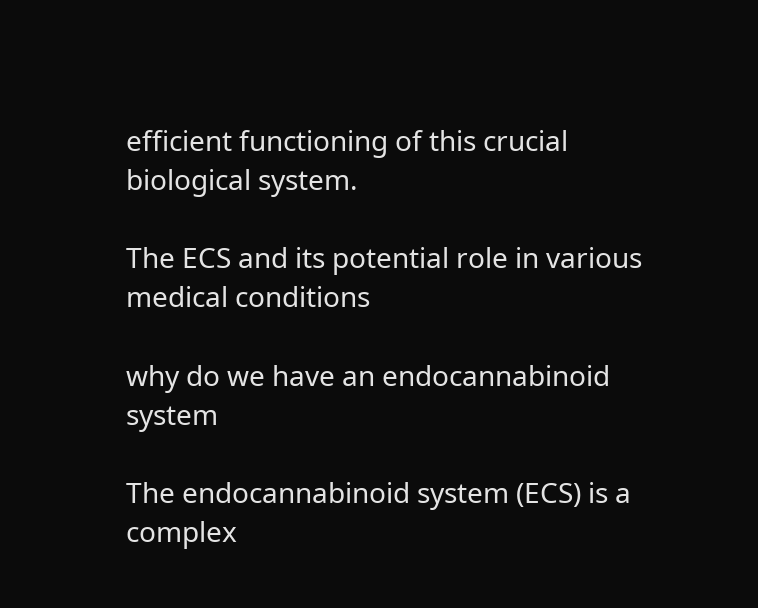efficient functioning of this crucial biological system.

The ECS and its potential role in various medical conditions

why do we have an endocannabinoid system

The endocannabinoid system (ECS) is a complex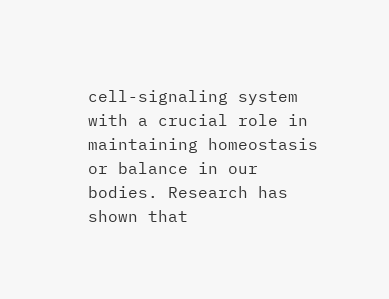cell-signaling system with a crucial role in maintaining homeostasis or balance in our bodies. Research has shown that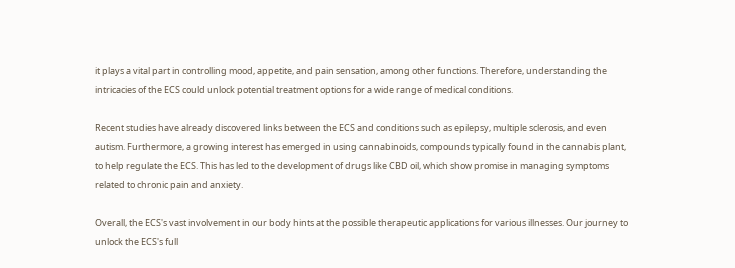it plays a vital part in controlling mood, appetite, and pain sensation, among other functions. Therefore, understanding the intricacies of the ECS could unlock potential treatment options for a wide range of medical conditions.

Recent studies have already discovered links between the ECS and conditions such as epilepsy, multiple sclerosis, and even autism. Furthermore, a growing interest has emerged in using cannabinoids, compounds typically found in the cannabis plant, to help regulate the ECS. This has led to the development of drugs like CBD oil, which show promise in managing symptoms related to chronic pain and anxiety.

Overall, the ECS's vast involvement in our body hints at the possible therapeutic applications for various illnesses. Our journey to unlock the ECS's full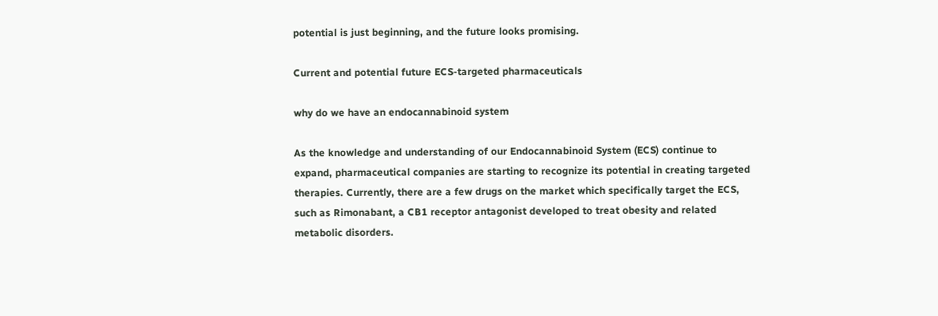potential is just beginning, and the future looks promising.

Current and potential future ECS-targeted pharmaceuticals

why do we have an endocannabinoid system

As the knowledge and understanding of our Endocannabinoid System (ECS) continue to expand, pharmaceutical companies are starting to recognize its potential in creating targeted therapies. Currently, there are a few drugs on the market which specifically target the ECS, such as Rimonabant, a CB1 receptor antagonist developed to treat obesity and related metabolic disorders.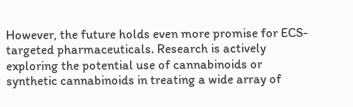However, the future holds even more promise for ECS-targeted pharmaceuticals. Research is actively exploring the potential use of cannabinoids or synthetic cannabinoids in treating a wide array of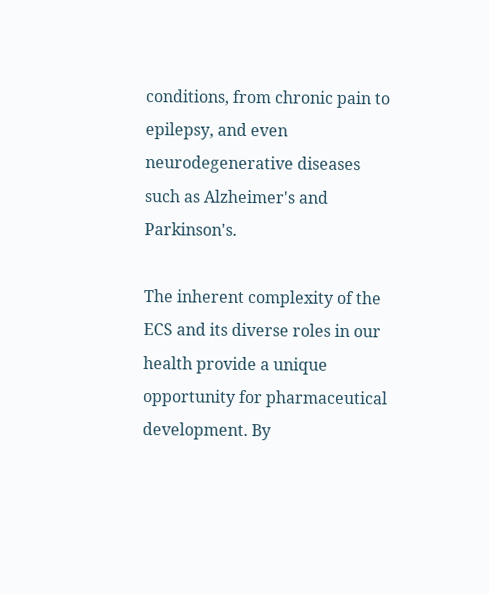conditions, from chronic pain to epilepsy, and even neurodegenerative diseases such as Alzheimer's and Parkinson's.

The inherent complexity of the ECS and its diverse roles in our health provide a unique opportunity for pharmaceutical development. By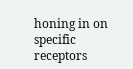honing in on specific receptors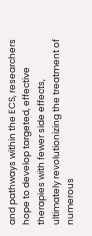and pathways within the ECS, researchers hope to develop targeted, effective therapies with fewer side effects, ultimately revolutionizing the treatment of numerous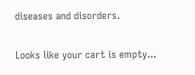diseases and disorders.


Looks like your cart is empty...